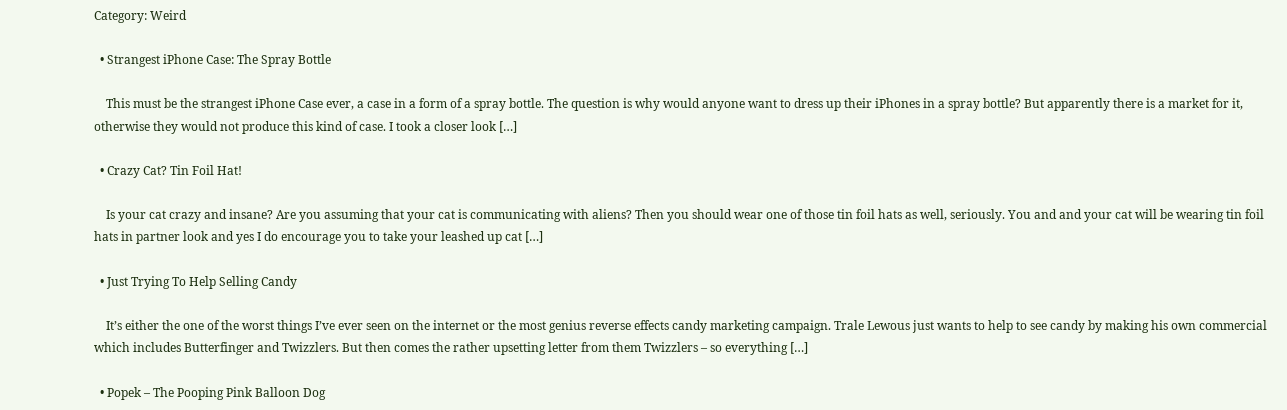Category: Weird

  • Strangest iPhone Case: The Spray Bottle

    This must be the strangest iPhone Case ever, a case in a form of a spray bottle. The question is why would anyone want to dress up their iPhones in a spray bottle? But apparently there is a market for it, otherwise they would not produce this kind of case. I took a closer look […]

  • Crazy Cat? Tin Foil Hat!

    Is your cat crazy and insane? Are you assuming that your cat is communicating with aliens? Then you should wear one of those tin foil hats as well, seriously. You and and your cat will be wearing tin foil hats in partner look and yes I do encourage you to take your leashed up cat […]

  • Just Trying To Help Selling Candy

    It’s either the one of the worst things I’ve ever seen on the internet or the most genius reverse effects candy marketing campaign. Trale Lewous just wants to help to see candy by making his own commercial which includes Butterfinger and Twizzlers. But then comes the rather upsetting letter from them Twizzlers – so everything […]

  • Popek – The Pooping Pink Balloon Dog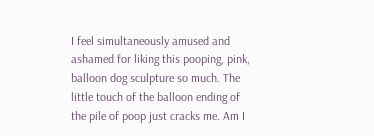I feel simultaneously amused and ashamed for liking this pooping, pink, balloon dog sculpture so much. The little touch of the balloon ending of the pile of poop just cracks me. Am I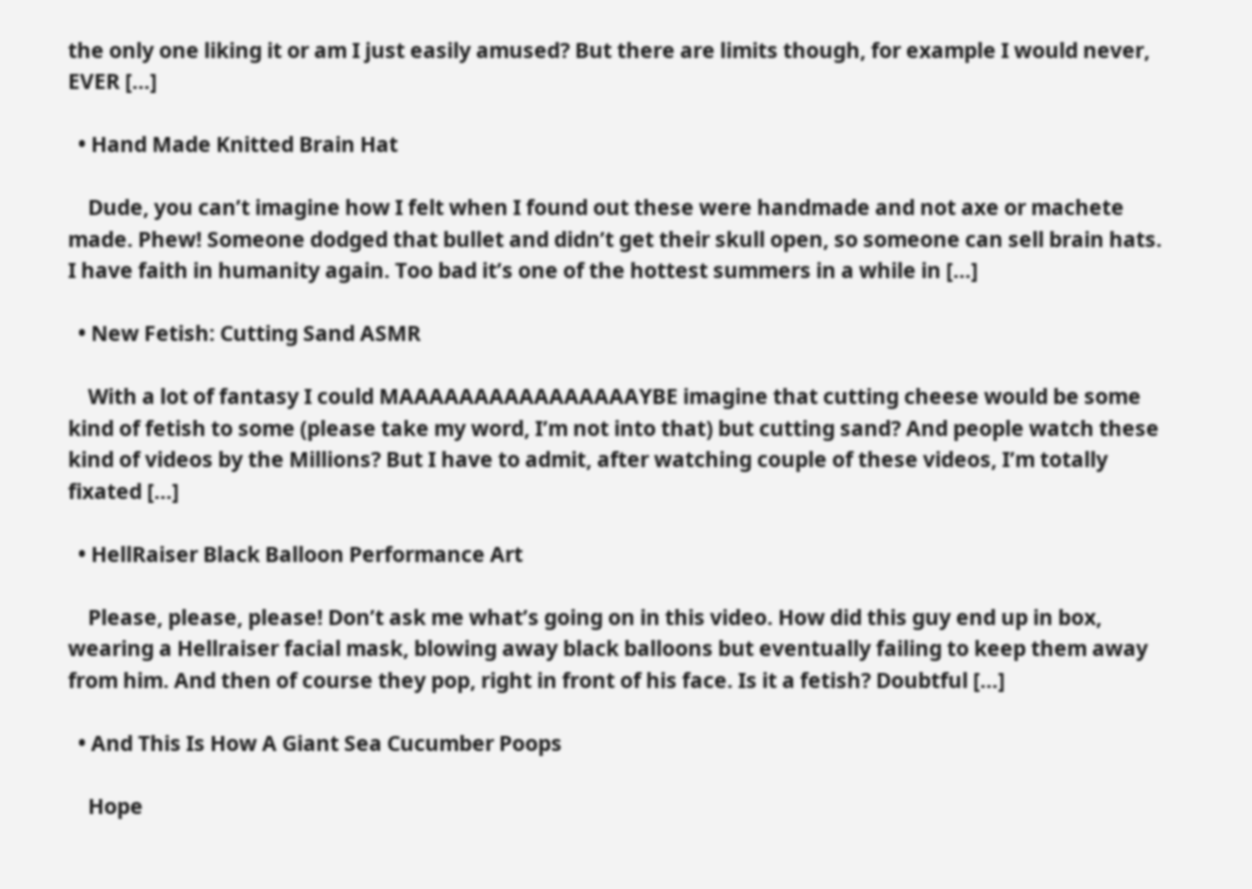the only one liking it or am I just easily amused? But there are limits though, for example I would never, EVER […]

  • Hand Made Knitted Brain Hat

    Dude, you can’t imagine how I felt when I found out these were handmade and not axe or machete made. Phew! Someone dodged that bullet and didn’t get their skull open, so someone can sell brain hats. I have faith in humanity again. Too bad it’s one of the hottest summers in a while in […]

  • New Fetish: Cutting Sand ASMR

    With a lot of fantasy I could MAAAAAAAAAAAAAAAAYBE imagine that cutting cheese would be some kind of fetish to some (please take my word, I’m not into that) but cutting sand? And people watch these kind of videos by the Millions? But I have to admit, after watching couple of these videos, I’m totally fixated […]

  • HellRaiser Black Balloon Performance Art

    Please, please, please! Don’t ask me what’s going on in this video. How did this guy end up in box, wearing a Hellraiser facial mask, blowing away black balloons but eventually failing to keep them away from him. And then of course they pop, right in front of his face. Is it a fetish? Doubtful […]

  • And This Is How A Giant Sea Cucumber Poops

    Hope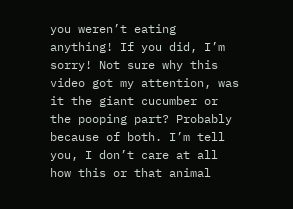you weren’t eating anything! If you did, I’m sorry! Not sure why this video got my attention, was it the giant cucumber or the pooping part? Probably because of both. I’m tell you, I don’t care at all how this or that animal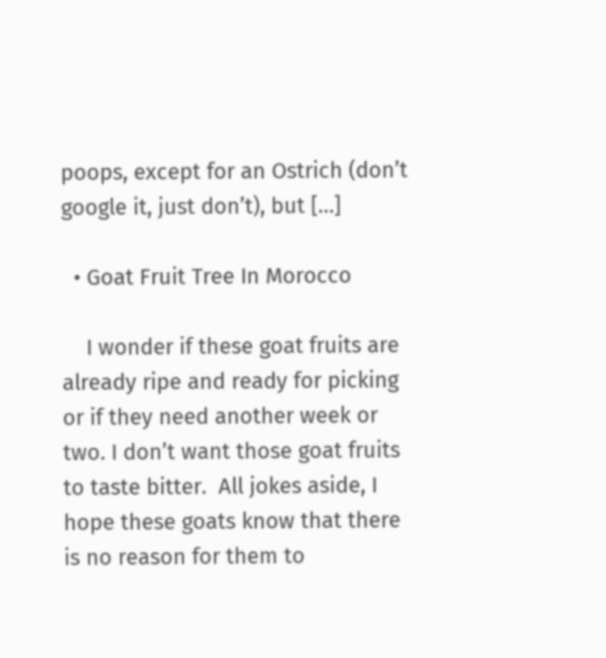poops, except for an Ostrich (don’t google it, just don’t), but […]

  • Goat Fruit Tree In Morocco

    I wonder if these goat fruits are already ripe and ready for picking or if they need another week or two. I don’t want those goat fruits to taste bitter.  All jokes aside, I hope these goats know that there is no reason for them to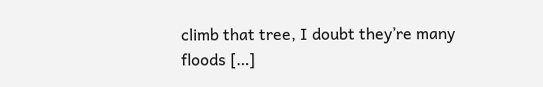climb that tree, I doubt they’re many floods […]